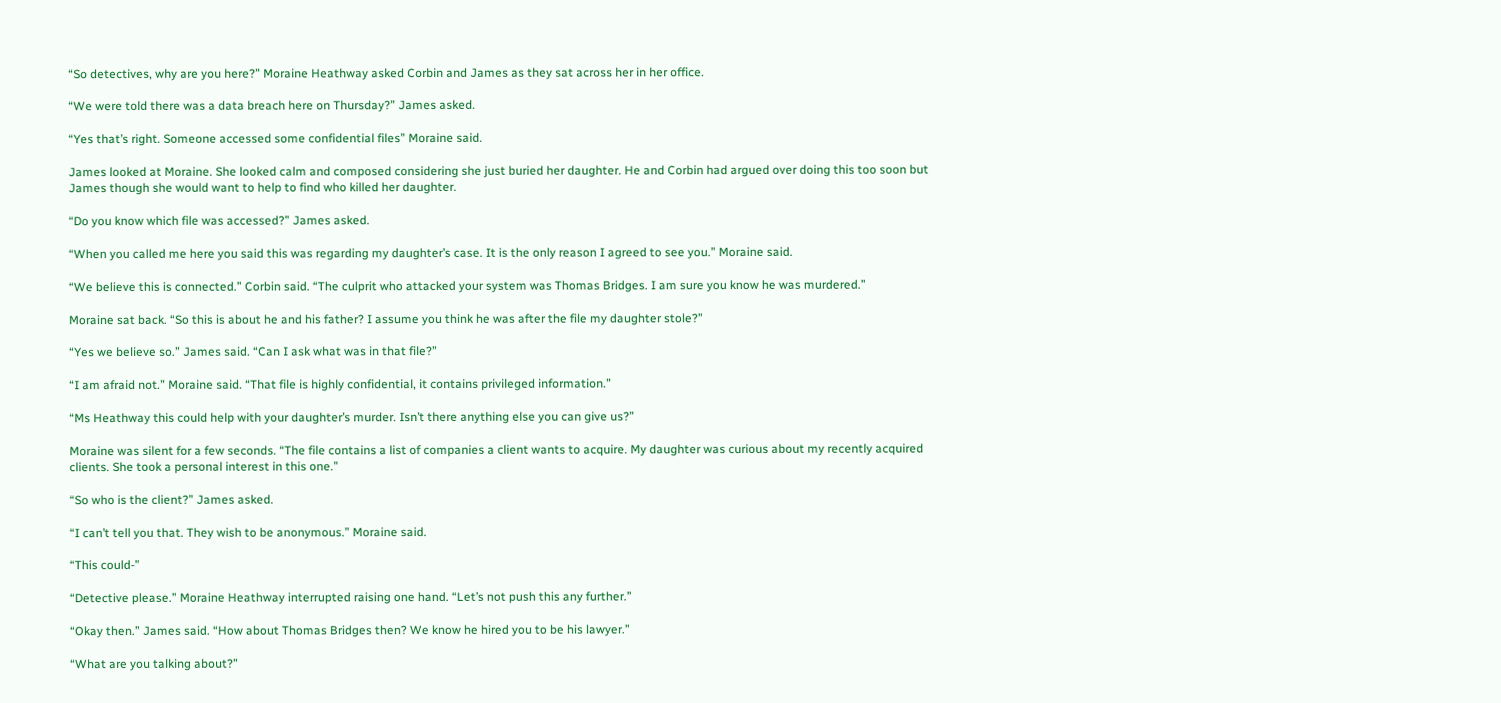“So detectives, why are you here?” Moraine Heathway asked Corbin and James as they sat across her in her office.

“We were told there was a data breach here on Thursday?” James asked.

“Yes that’s right. Someone accessed some confidential files” Moraine said.

James looked at Moraine. She looked calm and composed considering she just buried her daughter. He and Corbin had argued over doing this too soon but James though she would want to help to find who killed her daughter.

“Do you know which file was accessed?” James asked.

“When you called me here you said this was regarding my daughter’s case. It is the only reason I agreed to see you.” Moraine said.

“We believe this is connected.” Corbin said. “The culprit who attacked your system was Thomas Bridges. I am sure you know he was murdered.”

Moraine sat back. “So this is about he and his father? I assume you think he was after the file my daughter stole?”

“Yes we believe so.” James said. “Can I ask what was in that file?”

“I am afraid not.” Moraine said. “That file is highly confidential, it contains privileged information.”

“Ms Heathway this could help with your daughter’s murder. Isn’t there anything else you can give us?”

Moraine was silent for a few seconds. “The file contains a list of companies a client wants to acquire. My daughter was curious about my recently acquired clients. She took a personal interest in this one.”

“So who is the client?” James asked.

“I can’t tell you that. They wish to be anonymous.” Moraine said.

“This could-”

“Detective please.” Moraine Heathway interrupted raising one hand. “Let’s not push this any further.”

“Okay then.” James said. “How about Thomas Bridges then? We know he hired you to be his lawyer.”

“What are you talking about?”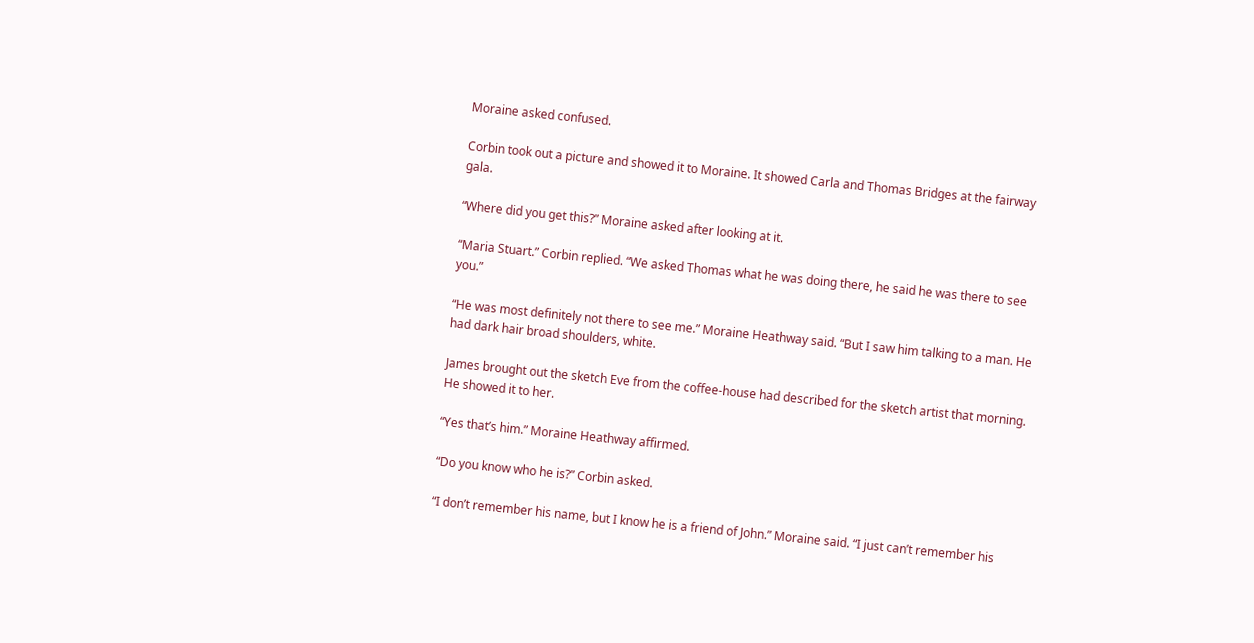Moraine asked confused.

Corbin took out a picture and showed it to Moraine. It showed Carla and Thomas Bridges at the fairway gala.

“Where did you get this?” Moraine asked after looking at it.

“Maria Stuart.” Corbin replied. “We asked Thomas what he was doing there, he said he was there to see you.”

“He was most definitely not there to see me.” Moraine Heathway said. “But I saw him talking to a man. He had dark hair broad shoulders, white.

James brought out the sketch Eve from the coffee-house had described for the sketch artist that morning. He showed it to her.

“Yes that’s him.” Moraine Heathway affirmed.

“Do you know who he is?” Corbin asked.

“I don’t remember his name, but I know he is a friend of John.” Moraine said. “I just can’t remember his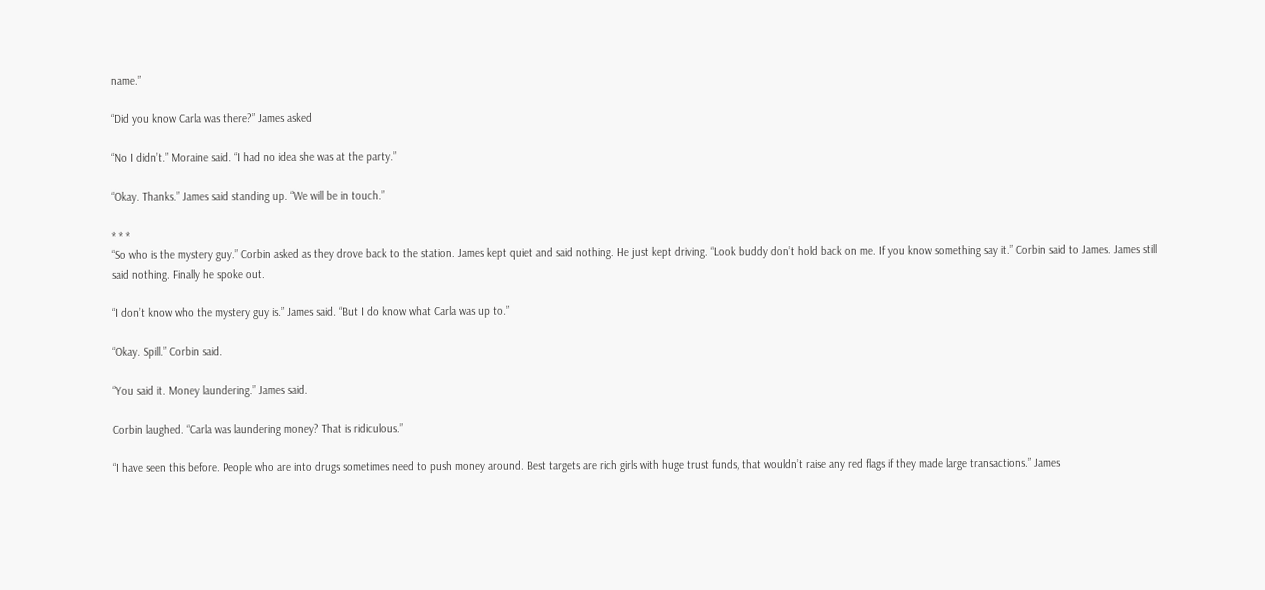name.”

“Did you know Carla was there?” James asked

“No I didn’t.” Moraine said. “I had no idea she was at the party.”

“Okay. Thanks.” James said standing up. “We will be in touch.”

* * *
“So who is the mystery guy.” Corbin asked as they drove back to the station. James kept quiet and said nothing. He just kept driving. “Look buddy don’t hold back on me. If you know something say it.” Corbin said to James. James still said nothing. Finally he spoke out.

“I don’t know who the mystery guy is.” James said. “But I do know what Carla was up to.”

“Okay. Spill.” Corbin said.

“You said it. Money laundering.” James said.

Corbin laughed. “Carla was laundering money? That is ridiculous.”

“I have seen this before. People who are into drugs sometimes need to push money around. Best targets are rich girls with huge trust funds, that wouldn’t raise any red flags if they made large transactions.” James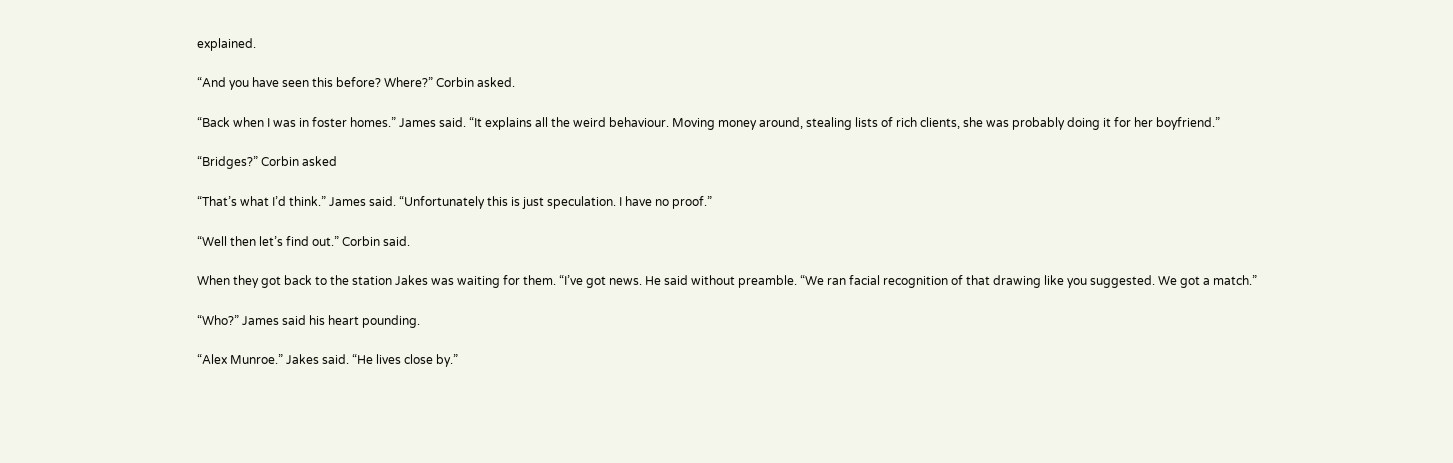explained.

“And you have seen this before? Where?” Corbin asked.

“Back when I was in foster homes.” James said. “It explains all the weird behaviour. Moving money around, stealing lists of rich clients, she was probably doing it for her boyfriend.”

“Bridges?” Corbin asked

“That’s what I’d think.” James said. “Unfortunately this is just speculation. I have no proof.”

“Well then let’s find out.” Corbin said.

When they got back to the station Jakes was waiting for them. “I’ve got news. He said without preamble. “We ran facial recognition of that drawing like you suggested. We got a match.”

“Who?” James said his heart pounding.

“Alex Munroe.” Jakes said. “He lives close by.”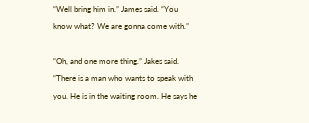“Well bring him in.” James said. “You know what? We are gonna come with.”

“Oh, and one more thing.” Jakes said. “There is a man who wants to speak with you. He is in the waiting room. He says he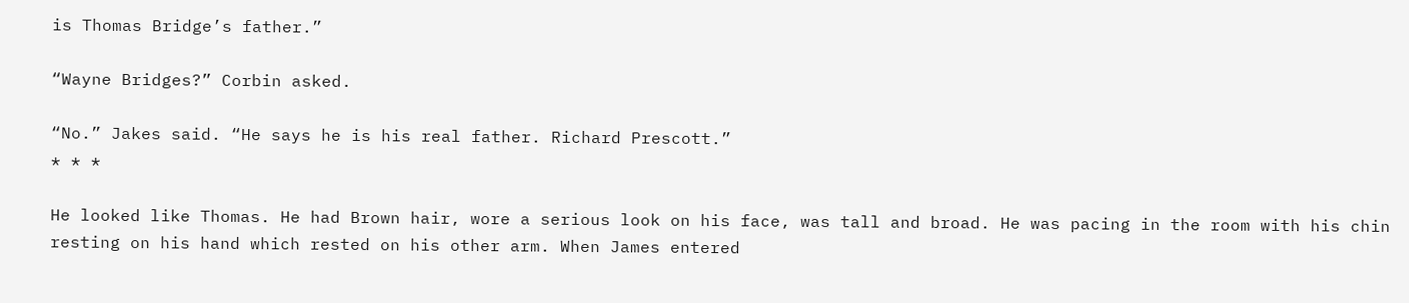is Thomas Bridge’s father.”

“Wayne Bridges?” Corbin asked.

“No.” Jakes said. “He says he is his real father. Richard Prescott.”
* * *

He looked like Thomas. He had Brown hair, wore a serious look on his face, was tall and broad. He was pacing in the room with his chin resting on his hand which rested on his other arm. When James entered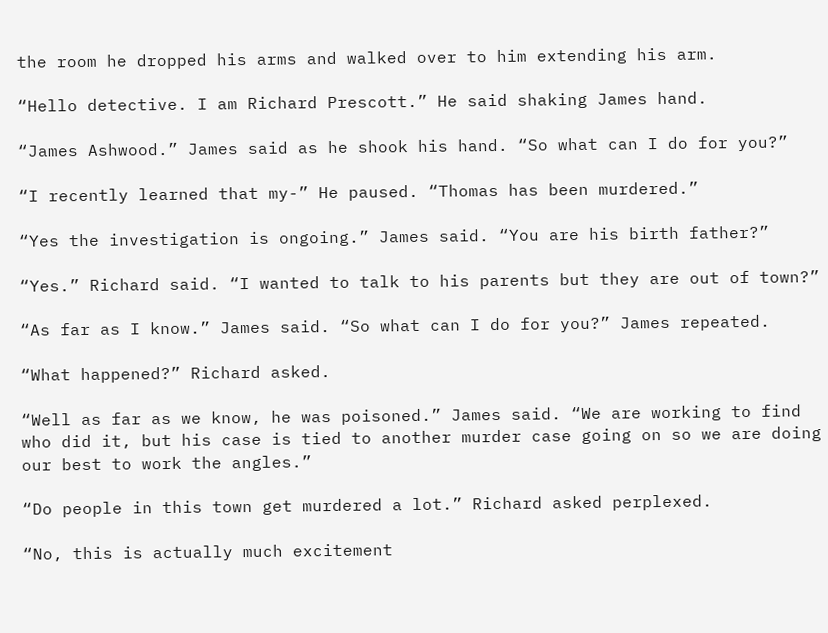the room he dropped his arms and walked over to him extending his arm.

“Hello detective. I am Richard Prescott.” He said shaking James hand.

“James Ashwood.” James said as he shook his hand. “So what can I do for you?”

“I recently learned that my-” He paused. “Thomas has been murdered.”

“Yes the investigation is ongoing.” James said. “You are his birth father?”

“Yes.” Richard said. “I wanted to talk to his parents but they are out of town?”

“As far as I know.” James said. “So what can I do for you?” James repeated.

“What happened?” Richard asked.

“Well as far as we know, he was poisoned.” James said. “We are working to find who did it, but his case is tied to another murder case going on so we are doing our best to work the angles.”

“Do people in this town get murdered a lot.” Richard asked perplexed.

“No, this is actually much excitement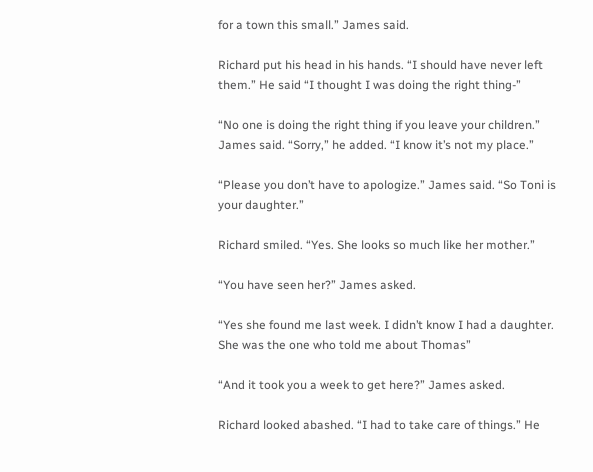for a town this small.” James said.

Richard put his head in his hands. “I should have never left them.” He said “I thought I was doing the right thing-”

“No one is doing the right thing if you leave your children.” James said. “Sorry,” he added. “I know it’s not my place.”

“Please you don’t have to apologize.” James said. “So Toni is your daughter.”

Richard smiled. “Yes. She looks so much like her mother.”

“You have seen her?” James asked.

“Yes she found me last week. I didn’t know I had a daughter. She was the one who told me about Thomas”

“And it took you a week to get here?” James asked.

Richard looked abashed. “I had to take care of things.” He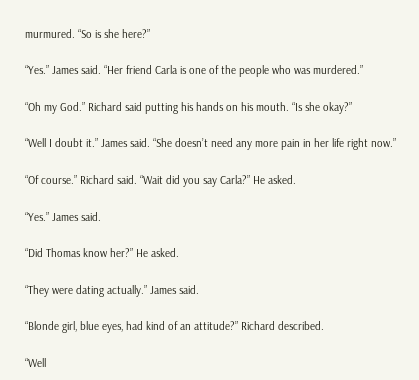murmured. “So is she here?”

“Yes.” James said. “Her friend Carla is one of the people who was murdered.”

“Oh my God.” Richard said putting his hands on his mouth. “Is she okay?”

“Well I doubt it.” James said. “She doesn’t need any more pain in her life right now.”

“Of course.” Richard said. “Wait did you say Carla?” He asked.

“Yes.” James said.

“Did Thomas know her?” He asked.

“They were dating actually.” James said.

“Blonde girl, blue eyes, had kind of an attitude?” Richard described.

“Well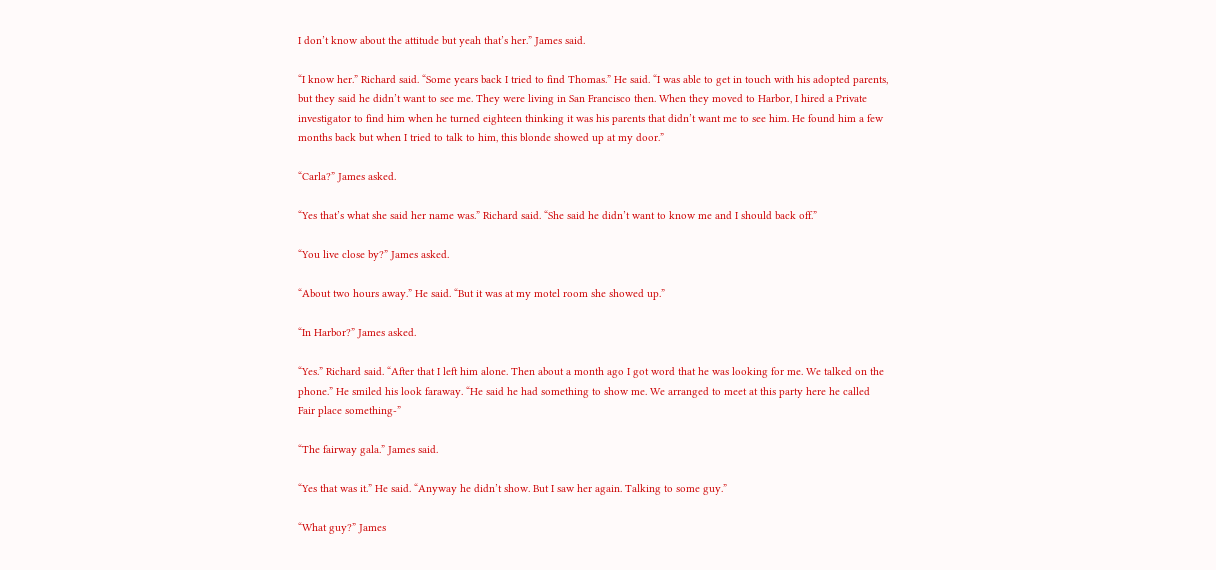I don’t know about the attitude but yeah that’s her.” James said.

“I know her.” Richard said. “Some years back I tried to find Thomas.” He said. “I was able to get in touch with his adopted parents, but they said he didn’t want to see me. They were living in San Francisco then. When they moved to Harbor, I hired a Private investigator to find him when he turned eighteen thinking it was his parents that didn’t want me to see him. He found him a few months back but when I tried to talk to him, this blonde showed up at my door.”

“Carla?” James asked.

“Yes that’s what she said her name was.” Richard said. “She said he didn’t want to know me and I should back off.”

“You live close by?” James asked.

“About two hours away.” He said. “But it was at my motel room she showed up.”

“In Harbor?” James asked.

“Yes.” Richard said. “After that I left him alone. Then about a month ago I got word that he was looking for me. We talked on the phone.” He smiled his look faraway. “He said he had something to show me. We arranged to meet at this party here he called Fair place something-”

“The fairway gala.” James said.

“Yes that was it.” He said. “Anyway he didn’t show. But I saw her again. Talking to some guy.”

“What guy?” James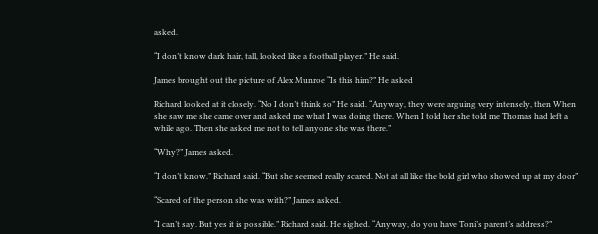asked.

“I don’t know dark hair, tall, looked like a football player.” He said.

James brought out the picture of Alex Munroe “Is this him?” He asked

Richard looked at it closely. “No I don’t think so” He said. “Anyway, they were arguing very intensely, then When she saw me she came over and asked me what I was doing there. When I told her she told me Thomas had left a while ago. Then she asked me not to tell anyone she was there.”

“Why?” James asked.

“I don’t know.” Richard said. “But she seemed really scared. Not at all like the bold girl who showed up at my door”

“Scared of the person she was with?” James asked.

“I can’t say. But yes it is possible.” Richard said. He sighed. “Anyway, do you have Toni’s parent’s address?”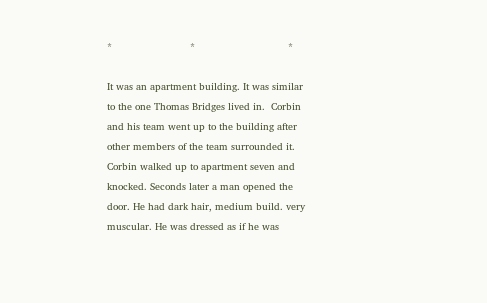*                          *                               *

It was an apartment building. It was similar to the one Thomas Bridges lived in.  Corbin and his team went up to the building after other members of the team surrounded it. Corbin walked up to apartment seven and knocked. Seconds later a man opened the door. He had dark hair, medium build. very muscular. He was dressed as if he was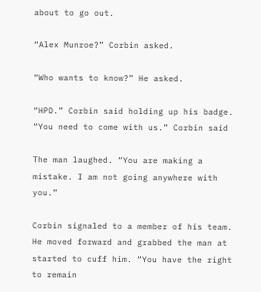about to go out.

“Alex Munroe?” Corbin asked.

“Who wants to know?” He asked.

“HPD.” Corbin said holding up his badge. “You need to come with us.” Corbin said

The man laughed. “You are making a mistake. I am not going anywhere with you.”

Corbin signaled to a member of his team. He moved forward and grabbed the man at started to cuff him. “You have the right to remain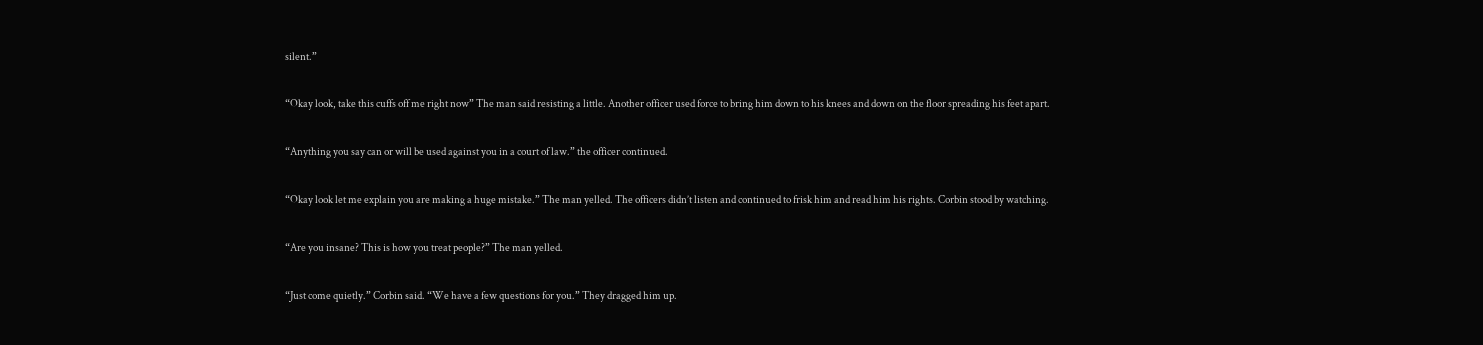silent.”

“Okay look, take this cuffs off me right now” The man said resisting a little. Another officer used force to bring him down to his knees and down on the floor spreading his feet apart.

“Anything you say can or will be used against you in a court of law.” the officer continued.

“Okay look let me explain you are making a huge mistake.” The man yelled. The officers didn’t listen and continued to frisk him and read him his rights. Corbin stood by watching.

“Are you insane? This is how you treat people?” The man yelled.

“Just come quietly.” Corbin said. “We have a few questions for you.” They dragged him up.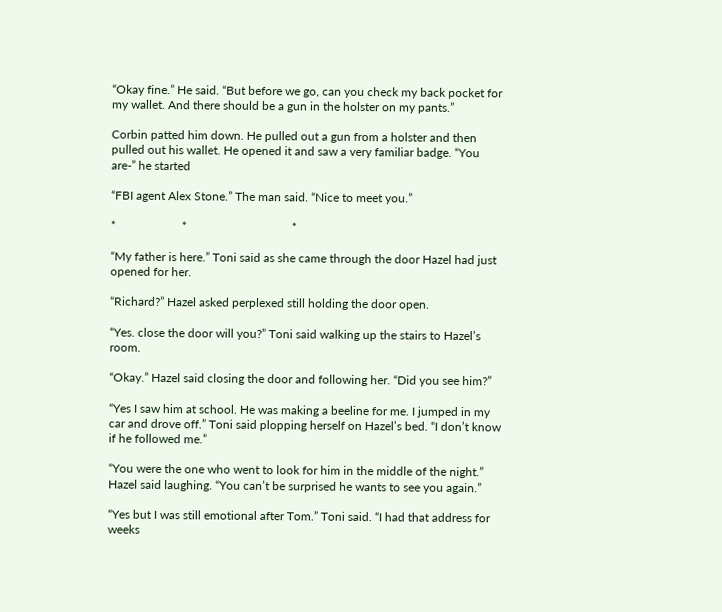“Okay fine.” He said. “But before we go, can you check my back pocket for my wallet. And there should be a gun in the holster on my pants.”

Corbin patted him down. He pulled out a gun from a holster and then pulled out his wallet. He opened it and saw a very familiar badge. “You are-” he started

“FBI agent Alex Stone.” The man said. “Nice to meet you.”

*                      *                                   *

“My father is here.” Toni said as she came through the door Hazel had just opened for her.

“Richard?” Hazel asked perplexed still holding the door open.

“Yes. close the door will you?” Toni said walking up the stairs to Hazel’s room.

“Okay.” Hazel said closing the door and following her. “Did you see him?”

“Yes I saw him at school. He was making a beeline for me. I jumped in my car and drove off.” Toni said plopping herself on Hazel’s bed. “I don’t know if he followed me.”

“You were the one who went to look for him in the middle of the night.” Hazel said laughing. “You can’t be surprised he wants to see you again.”

“Yes but I was still emotional after Tom.” Toni said. “I had that address for weeks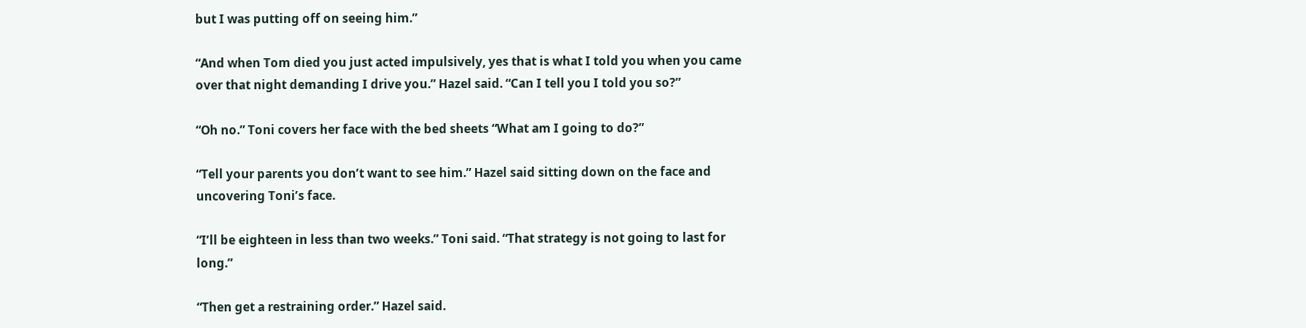but I was putting off on seeing him.”

“And when Tom died you just acted impulsively, yes that is what I told you when you came over that night demanding I drive you.” Hazel said. “Can I tell you I told you so?”

“Oh no.” Toni covers her face with the bed sheets “What am I going to do?”

“Tell your parents you don’t want to see him.” Hazel said sitting down on the face and uncovering Toni’s face.

“I’ll be eighteen in less than two weeks.” Toni said. “That strategy is not going to last for long.”

“Then get a restraining order.” Hazel said.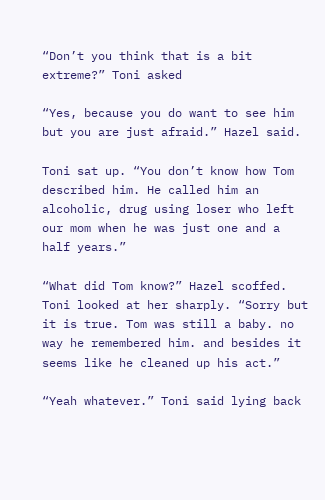“Don’t you think that is a bit extreme?” Toni asked

“Yes, because you do want to see him but you are just afraid.” Hazel said.

Toni sat up. “You don’t know how Tom described him. He called him an alcoholic, drug using loser who left our mom when he was just one and a half years.”

“What did Tom know?” Hazel scoffed. Toni looked at her sharply. “Sorry but it is true. Tom was still a baby. no way he remembered him. and besides it seems like he cleaned up his act.”

“Yeah whatever.” Toni said lying back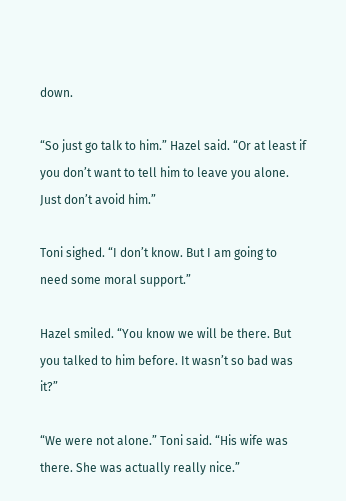down.

“So just go talk to him.” Hazel said. “Or at least if you don’t want to tell him to leave you alone. Just don’t avoid him.”

Toni sighed. “I don’t know. But I am going to need some moral support.”

Hazel smiled. “You know we will be there. But you talked to him before. It wasn’t so bad was it?”

“We were not alone.” Toni said. “His wife was there. She was actually really nice.”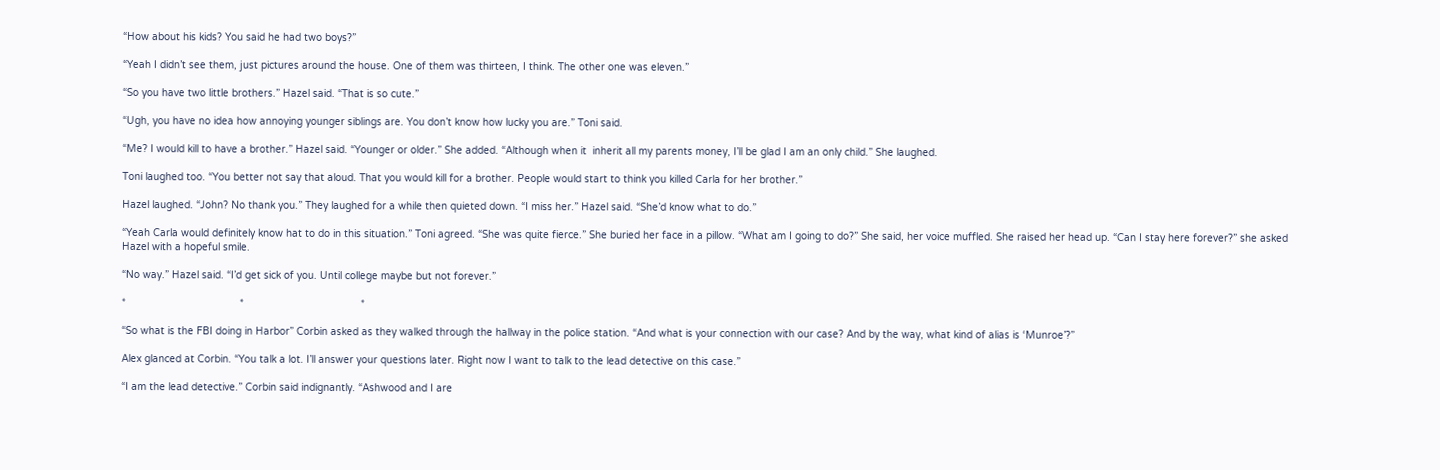“How about his kids? You said he had two boys?”

“Yeah I didn’t see them, just pictures around the house. One of them was thirteen, I think. The other one was eleven.”

“So you have two little brothers.” Hazel said. “That is so cute.”

“Ugh, you have no idea how annoying younger siblings are. You don’t know how lucky you are.” Toni said.

“Me? I would kill to have a brother.” Hazel said. “Younger or older.” She added. “Although when it  inherit all my parents money, I’ll be glad I am an only child.” She laughed.

Toni laughed too. “You better not say that aloud. That you would kill for a brother. People would start to think you killed Carla for her brother.”

Hazel laughed. “John? No thank you.” They laughed for a while then quieted down. “I miss her.” Hazel said. “She’d know what to do.”

“Yeah Carla would definitely know hat to do in this situation.” Toni agreed. “She was quite fierce.” She buried her face in a pillow. “What am I going to do?” She said, her voice muffled. She raised her head up. “Can I stay here forever?” she asked Hazel with a hopeful smile.

“No way.” Hazel said. “I’d get sick of you. Until college maybe but not forever.”

*                                      *                                       *

“So what is the FBI doing in Harbor” Corbin asked as they walked through the hallway in the police station. “And what is your connection with our case? And by the way, what kind of alias is ‘Munroe’?”

Alex glanced at Corbin. “You talk a lot. I’ll answer your questions later. Right now I want to talk to the lead detective on this case.”

“I am the lead detective.” Corbin said indignantly. “Ashwood and I are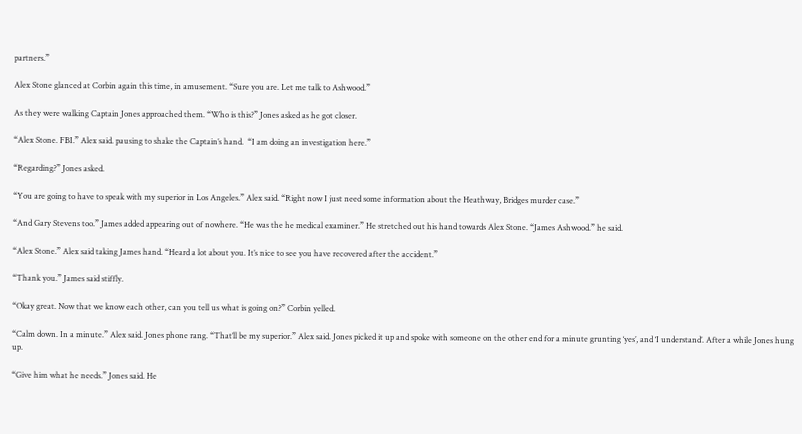partners.”

Alex Stone glanced at Corbin again this time, in amusement. “Sure you are. Let me talk to Ashwood.”

As they were walking Captain Jones approached them. “Who is this?” Jones asked as he got closer.

“Alex Stone. FBI.” Alex said. pausing to shake the Captain’s hand.  “I am doing an investigation here.”

“Regarding?” Jones asked.

“You are going to have to speak with my superior in Los Angeles.” Alex said. “Right now I just need some information about the Heathway, Bridges murder case.”

“And Gary Stevens too.” James added appearing out of nowhere. “He was the he medical examiner.” He stretched out his hand towards Alex Stone. “James Ashwood.” he said.

“Alex Stone.” Alex said taking James hand. “Heard a lot about you. It’s nice to see you have recovered after the accident.”

“Thank you.” James said stiffly.

“Okay great. Now that we know each other, can you tell us what is going on?” Corbin yelled.

“Calm down. In a minute.” Alex said. Jones phone rang. “That’ll be my superior.” Alex said. Jones picked it up and spoke with someone on the other end for a minute grunting ‘yes’, and ‘I understand’. After a while Jones hung up.

“Give him what he needs.” Jones said. He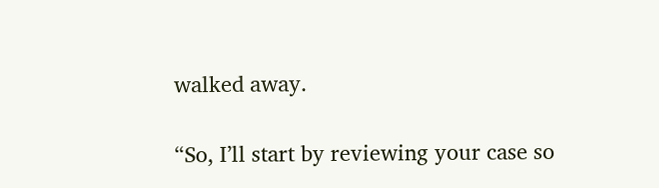walked away.

“So, I’ll start by reviewing your case so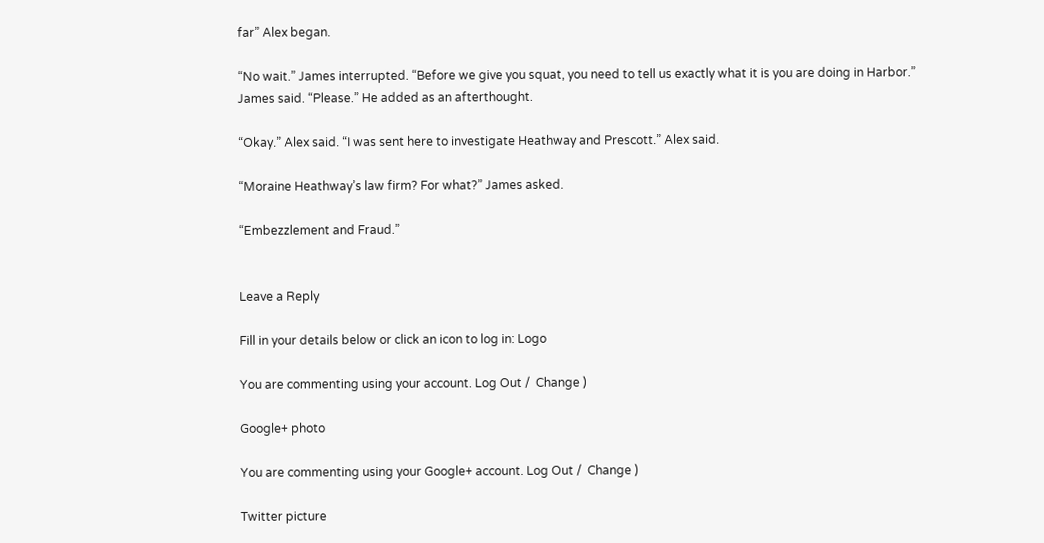far” Alex began.

“No wait.” James interrupted. “Before we give you squat, you need to tell us exactly what it is you are doing in Harbor.” James said. “Please.” He added as an afterthought.

“Okay.” Alex said. “I was sent here to investigate Heathway and Prescott.” Alex said.

“Moraine Heathway’s law firm? For what?” James asked.

“Embezzlement and Fraud.”


Leave a Reply

Fill in your details below or click an icon to log in: Logo

You are commenting using your account. Log Out /  Change )

Google+ photo

You are commenting using your Google+ account. Log Out /  Change )

Twitter picture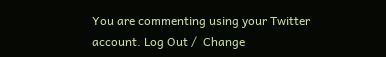You are commenting using your Twitter account. Log Out /  Change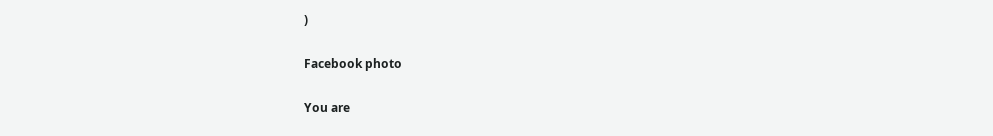)

Facebook photo

You are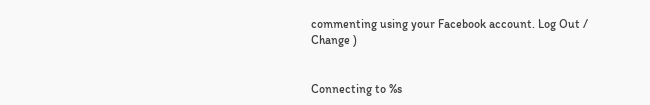commenting using your Facebook account. Log Out /  Change )


Connecting to %s